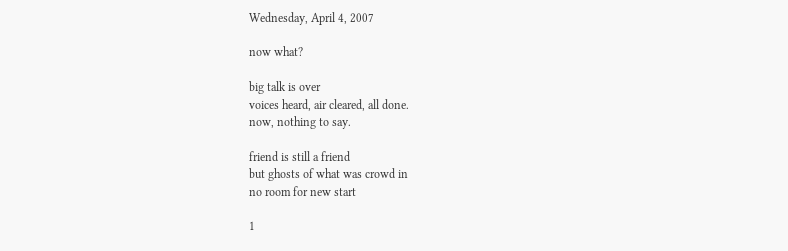Wednesday, April 4, 2007

now what?

big talk is over
voices heard, air cleared, all done.
now, nothing to say.

friend is still a friend
but ghosts of what was crowd in
no room for new start

1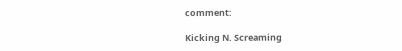comment:

Kicking N. Screaming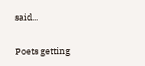said...

Poets getting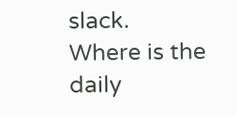slack.
Where is the daily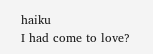haiku
I had come to love?